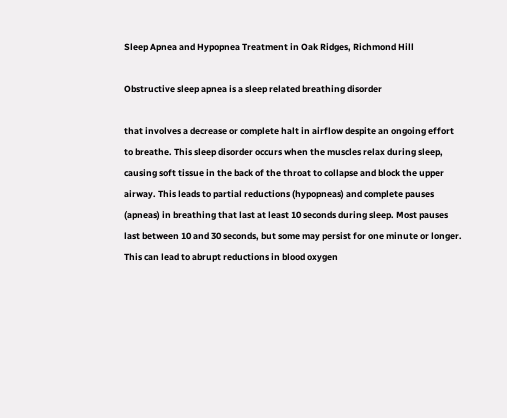Sleep Apnea and Hypopnea Treatment in Oak Ridges, Richmond Hill

Obstructive sleep apnea is a sleep related breathing disorder

that involves a decrease or complete halt in airflow despite an ongoing effort to breathe. This sleep disorder occurs when the muscles relax during sleep, causing soft tissue in the back of the throat to collapse and block the upper airway. This leads to partial reductions (hypopneas) and complete pauses (apneas) in breathing that last at least 10 seconds during sleep. Most pauses last between 10 and 30 seconds, but some may persist for one minute or longer. This can lead to abrupt reductions in blood oxygen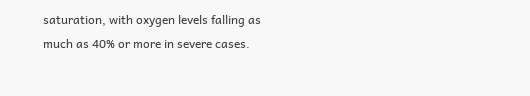saturation, with oxygen levels falling as much as 40% or more in severe cases.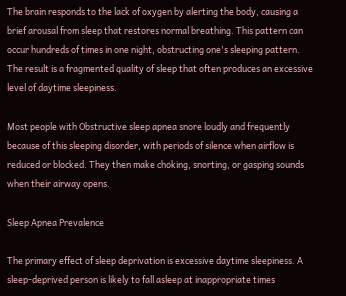The brain responds to the lack of oxygen by alerting the body, causing a brief arousal from sleep that restores normal breathing. This pattern can occur hundreds of times in one night, obstructing one's sleeping pattern. The result is a fragmented quality of sleep that often produces an excessive level of daytime sleepiness.

Most people with Obstructive sleep apnea snore loudly and frequently because of this sleeping disorder, with periods of silence when airflow is reduced or blocked. They then make choking, snorting, or gasping sounds when their airway opens.

Sleep Apnea Prevalence

The primary effect of sleep deprivation is excessive daytime sleepiness. A sleep-deprived person is likely to fall asleep at inappropriate times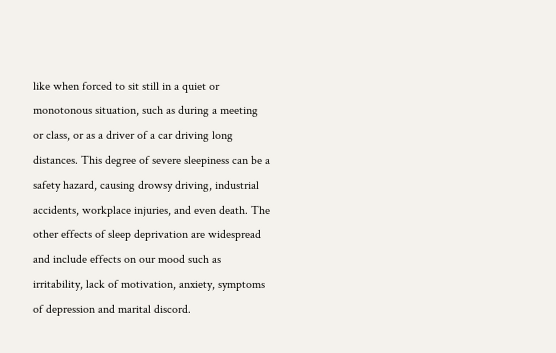like when forced to sit still in a quiet or monotonous situation, such as during a meeting or class, or as a driver of a car driving long distances. This degree of severe sleepiness can be a safety hazard, causing drowsy driving, industrial accidents, workplace injuries, and even death. The other effects of sleep deprivation are widespread and include effects on our mood such as irritability, lack of motivation, anxiety, symptoms of depression and marital discord.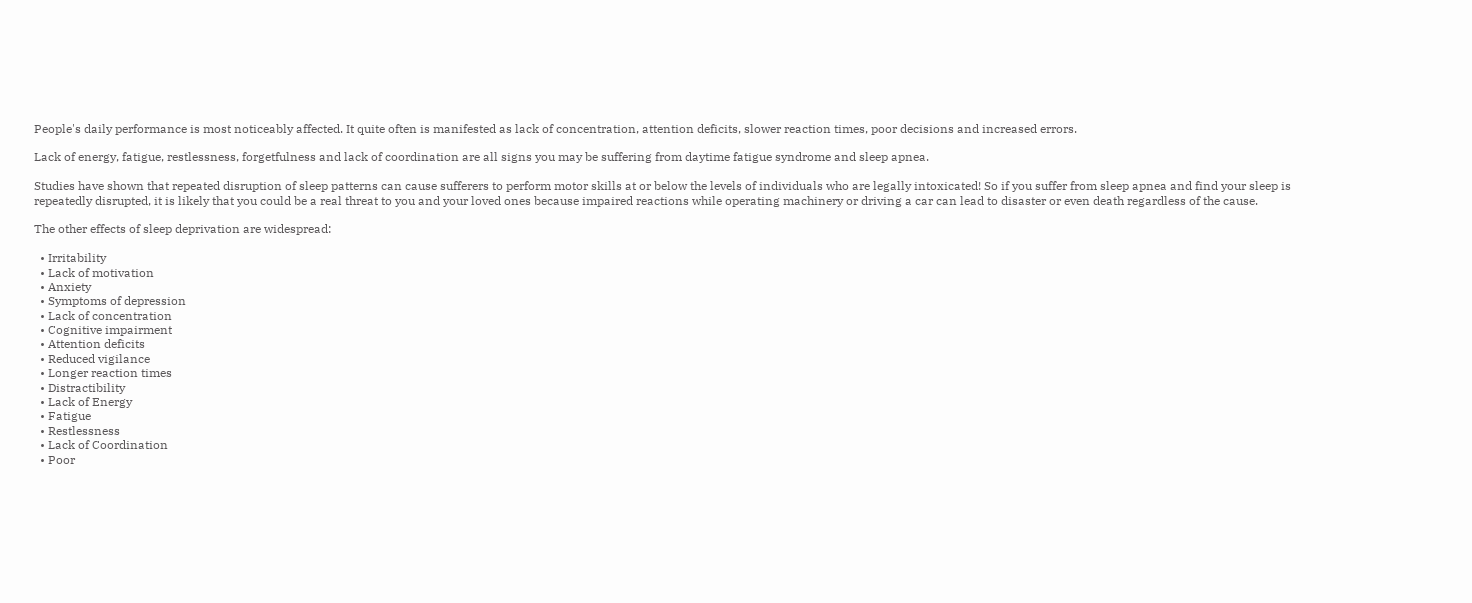People's daily performance is most noticeably affected. It quite often is manifested as lack of concentration, attention deficits, slower reaction times, poor decisions and increased errors.

Lack of energy, fatigue, restlessness, forgetfulness and lack of coordination are all signs you may be suffering from daytime fatigue syndrome and sleep apnea.

Studies have shown that repeated disruption of sleep patterns can cause sufferers to perform motor skills at or below the levels of individuals who are legally intoxicated! So if you suffer from sleep apnea and find your sleep is repeatedly disrupted, it is likely that you could be a real threat to you and your loved ones because impaired reactions while operating machinery or driving a car can lead to disaster or even death regardless of the cause.

The other effects of sleep deprivation are widespread:

  • Irritability
  • Lack of motivation
  • Anxiety
  • Symptoms of depression
  • Lack of concentration
  • Cognitive impairment
  • Attention deficits
  • Reduced vigilance
  • Longer reaction times
  • Distractibility
  • Lack of Energy
  • Fatigue
  • Restlessness
  • Lack of Coordination
  • Poor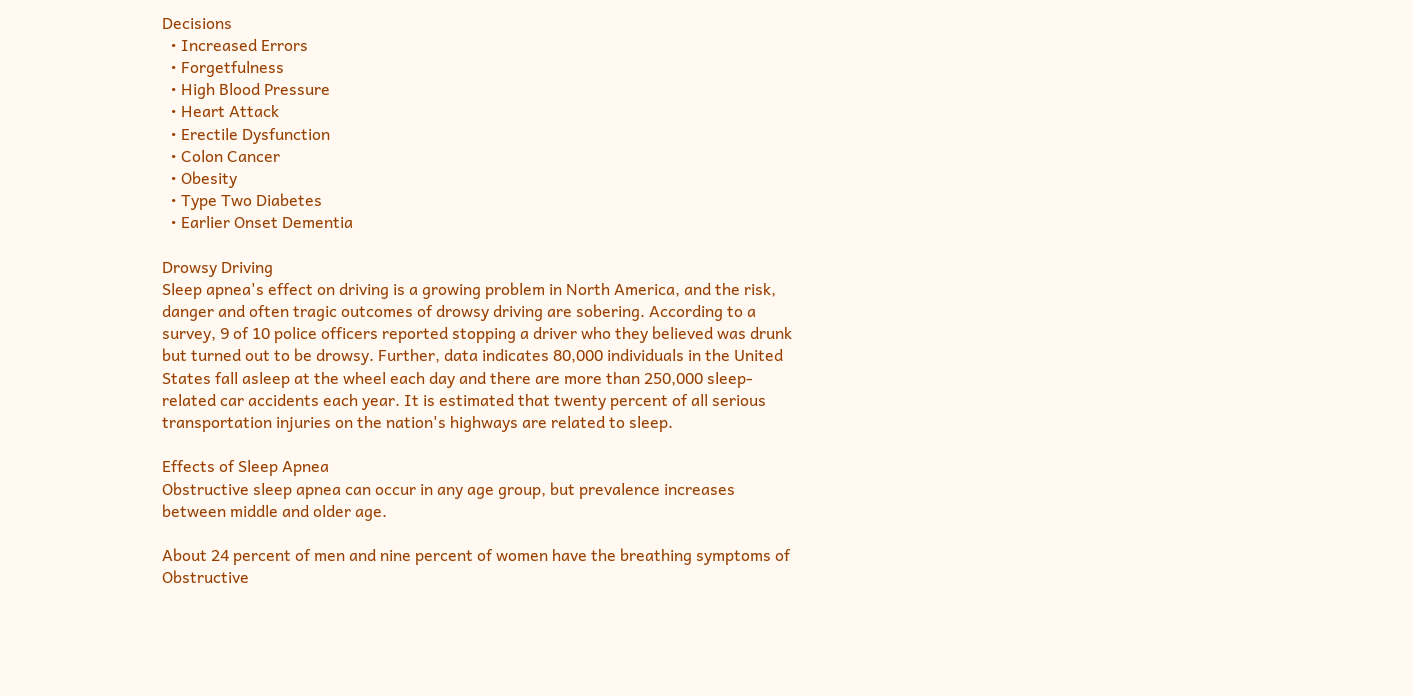Decisions
  • Increased Errors
  • Forgetfulness
  • High Blood Pressure
  • Heart Attack
  • Erectile Dysfunction
  • Colon Cancer
  • Obesity
  • Type Two Diabetes
  • Earlier Onset Dementia

Drowsy Driving
Sleep apnea's effect on driving is a growing problem in North America, and the risk, danger and often tragic outcomes of drowsy driving are sobering. According to a survey, 9 of 10 police officers reported stopping a driver who they believed was drunk but turned out to be drowsy. Further, data indicates 80,000 individuals in the United States fall asleep at the wheel each day and there are more than 250,000 sleep-related car accidents each year. It is estimated that twenty percent of all serious transportation injuries on the nation's highways are related to sleep.

Effects of Sleep Apnea
Obstructive sleep apnea can occur in any age group, but prevalence increases between middle and older age.

About 24 percent of men and nine percent of women have the breathing symptoms of Obstructive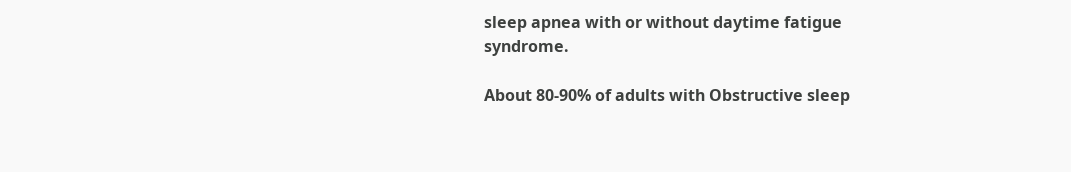sleep apnea with or without daytime fatigue syndrome.

About 80-90% of adults with Obstructive sleep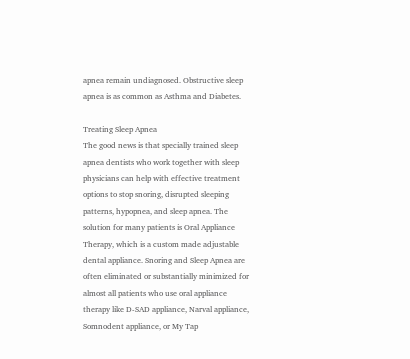apnea remain undiagnosed. Obstructive sleep apnea is as common as Asthma and Diabetes.

Treating Sleep Apnea
The good news is that specially trained sleep apnea dentists who work together with sleep physicians can help with effective treatment options to stop snoring, disrupted sleeping patterns, hypopnea, and sleep apnea. The solution for many patients is Oral Appliance Therapy, which is a custom made adjustable dental appliance. Snoring and Sleep Apnea are often eliminated or substantially minimized for almost all patients who use oral appliance therapy like D-SAD appliance, Narval appliance, Somnodent appliance, or My Tap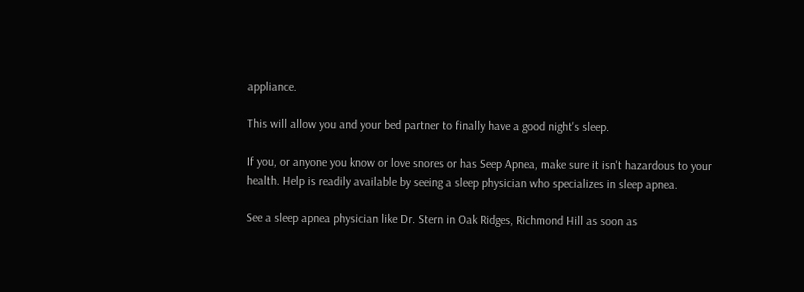appliance.

This will allow you and your bed partner to finally have a good night's sleep.

If you, or anyone you know or love snores or has Seep Apnea, make sure it isn't hazardous to your health. Help is readily available by seeing a sleep physician who specializes in sleep apnea.

See a sleep apnea physician like Dr. Stern in Oak Ridges, Richmond Hill as soon as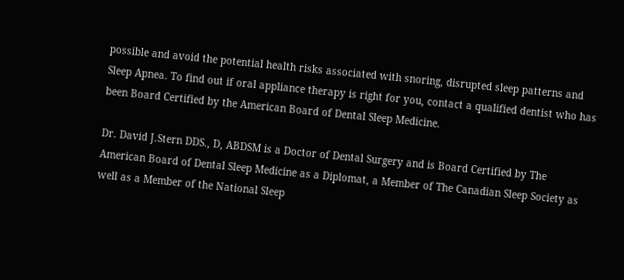possible and avoid the potential health risks associated with snoring, disrupted sleep patterns and Sleep Apnea. To find out if oral appliance therapy is right for you, contact a qualified dentist who has been Board Certified by the American Board of Dental Sleep Medicine.

Dr. David J.Stern DDS., D, ABDSM is a Doctor of Dental Surgery and is Board Certified by The American Board of Dental Sleep Medicine as a Diplomat, a Member of The Canadian Sleep Society as well as a Member of the National Sleep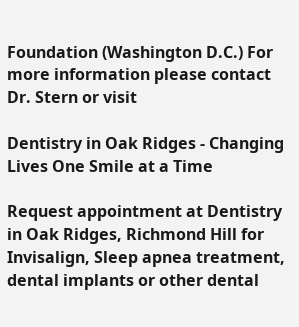Foundation (Washington D.C.) For more information please contact Dr. Stern or visit

Dentistry in Oak Ridges - Changing Lives One Smile at a Time

Request appointment at Dentistry in Oak Ridges, Richmond Hill for Invisalign, Sleep apnea treatment, dental implants or other dental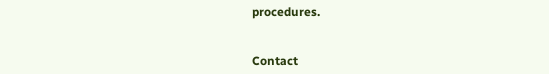procedures.


Contact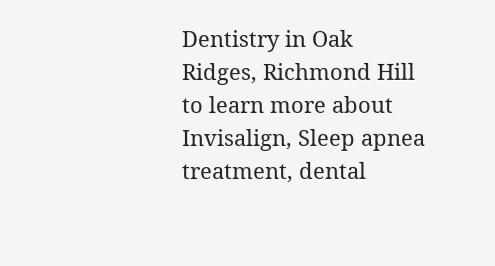Dentistry in Oak Ridges, Richmond Hill to learn more about Invisalign, Sleep apnea treatment, dental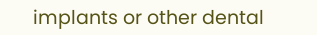implants or other dental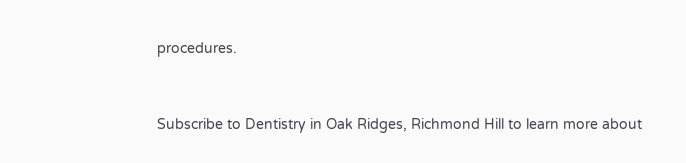procedures.


Subscribe to Dentistry in Oak Ridges, Richmond Hill to learn more about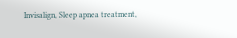Invisalign, Sleep apnea treatment,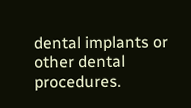dental implants or other dental procedures.